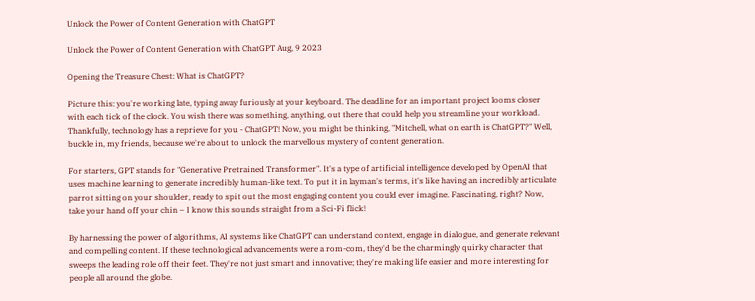Unlock the Power of Content Generation with ChatGPT

Unlock the Power of Content Generation with ChatGPT Aug, 9 2023

Opening the Treasure Chest: What is ChatGPT?

Picture this: you're working late, typing away furiously at your keyboard. The deadline for an important project looms closer with each tick of the clock. You wish there was something, anything, out there that could help you streamline your workload. Thankfully, technology has a reprieve for you - ChatGPT! Now, you might be thinking, "Mitchell, what on earth is ChatGPT?" Well, buckle in, my friends, because we're about to unlock the marvellous mystery of content generation.

For starters, GPT stands for "Generative Pretrained Transformer". It's a type of artificial intelligence developed by OpenAI that uses machine learning to generate incredibly human-like text. To put it in layman's terms, it's like having an incredibly articulate parrot sitting on your shoulder, ready to spit out the most engaging content you could ever imagine. Fascinating, right? Now, take your hand off your chin – I know this sounds straight from a Sci-Fi flick!

By harnessing the power of algorithms, AI systems like ChatGPT can understand context, engage in dialogue, and generate relevant and compelling content. If these technological advancements were a rom-com, they'd be the charmingly quirky character that sweeps the leading role off their feet. They're not just smart and innovative; they're making life easier and more interesting for people all around the globe.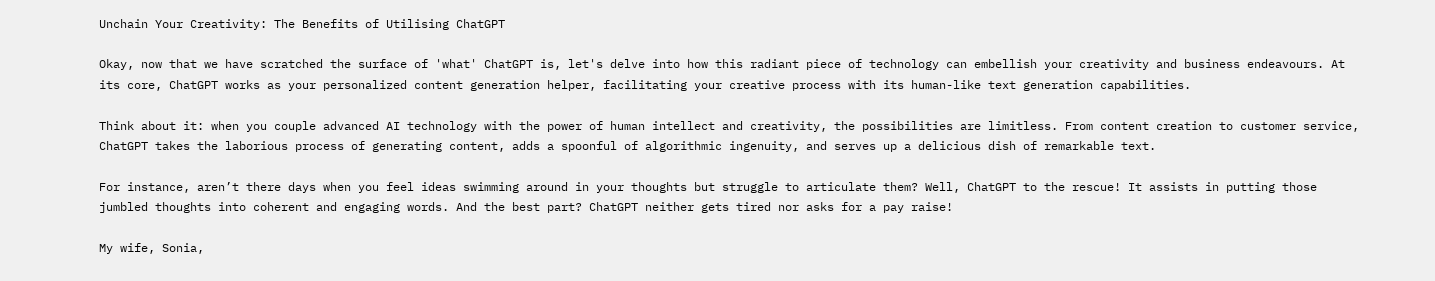Unchain Your Creativity: The Benefits of Utilising ChatGPT

Okay, now that we have scratched the surface of 'what' ChatGPT is, let's delve into how this radiant piece of technology can embellish your creativity and business endeavours. At its core, ChatGPT works as your personalized content generation helper, facilitating your creative process with its human-like text generation capabilities.

Think about it: when you couple advanced AI technology with the power of human intellect and creativity, the possibilities are limitless. From content creation to customer service, ChatGPT takes the laborious process of generating content, adds a spoonful of algorithmic ingenuity, and serves up a delicious dish of remarkable text.

For instance, aren’t there days when you feel ideas swimming around in your thoughts but struggle to articulate them? Well, ChatGPT to the rescue! It assists in putting those jumbled thoughts into coherent and engaging words. And the best part? ChatGPT neither gets tired nor asks for a pay raise!

My wife, Sonia,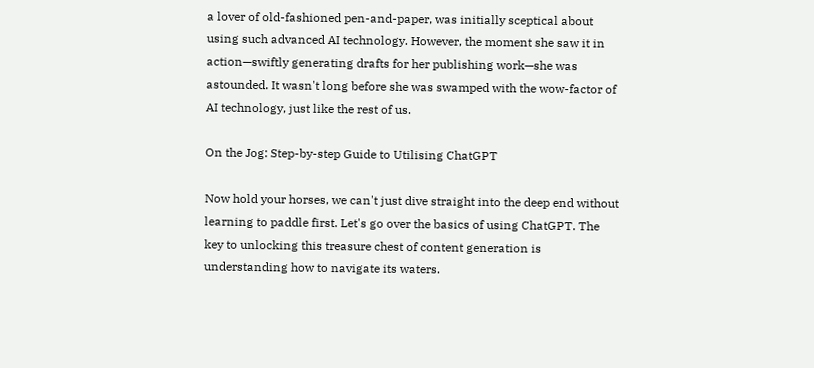a lover of old-fashioned pen-and-paper, was initially sceptical about using such advanced AI technology. However, the moment she saw it in action—swiftly generating drafts for her publishing work—she was astounded. It wasn't long before she was swamped with the wow-factor of AI technology, just like the rest of us.

On the Jog: Step-by-step Guide to Utilising ChatGPT

Now hold your horses, we can't just dive straight into the deep end without learning to paddle first. Let's go over the basics of using ChatGPT. The key to unlocking this treasure chest of content generation is understanding how to navigate its waters.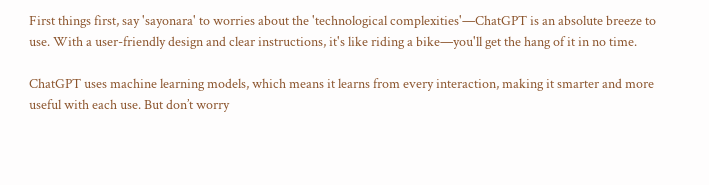First things first, say 'sayonara' to worries about the 'technological complexities'—ChatGPT is an absolute breeze to use. With a user-friendly design and clear instructions, it's like riding a bike—you'll get the hang of it in no time.

ChatGPT uses machine learning models, which means it learns from every interaction, making it smarter and more useful with each use. But don’t worry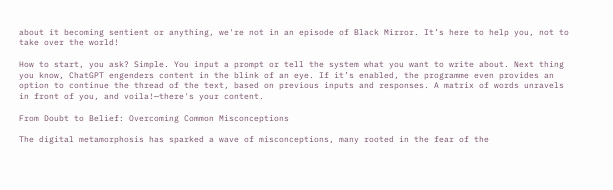about it becoming sentient or anything, we're not in an episode of Black Mirror. It’s here to help you, not to take over the world!

How to start, you ask? Simple. You input a prompt or tell the system what you want to write about. Next thing you know, ChatGPT engenders content in the blink of an eye. If it’s enabled, the programme even provides an option to continue the thread of the text, based on previous inputs and responses. A matrix of words unravels in front of you, and voila!—there's your content.

From Doubt to Belief: Overcoming Common Misconceptions

The digital metamorphosis has sparked a wave of misconceptions, many rooted in the fear of the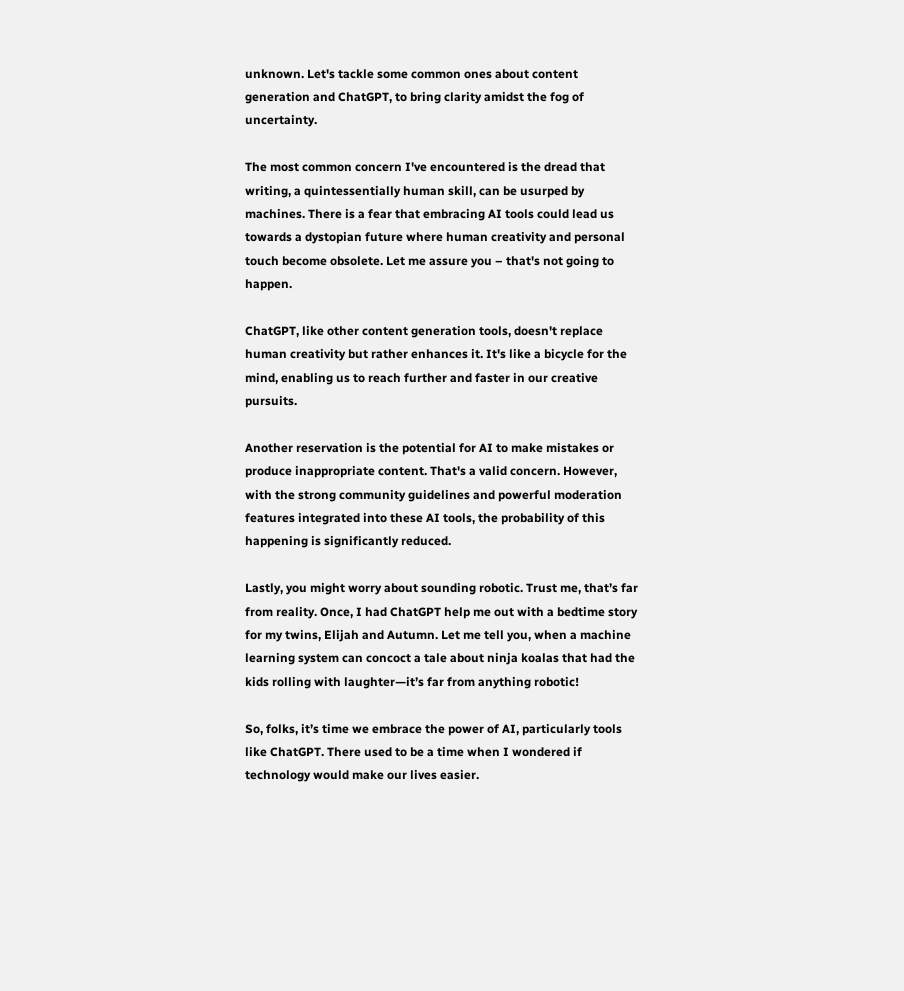unknown. Let's tackle some common ones about content generation and ChatGPT, to bring clarity amidst the fog of uncertainty.

The most common concern I've encountered is the dread that writing, a quintessentially human skill, can be usurped by machines. There is a fear that embracing AI tools could lead us towards a dystopian future where human creativity and personal touch become obsolete. Let me assure you – that's not going to happen.

ChatGPT, like other content generation tools, doesn't replace human creativity but rather enhances it. It's like a bicycle for the mind, enabling us to reach further and faster in our creative pursuits.

Another reservation is the potential for AI to make mistakes or produce inappropriate content. That's a valid concern. However, with the strong community guidelines and powerful moderation features integrated into these AI tools, the probability of this happening is significantly reduced.

Lastly, you might worry about sounding robotic. Trust me, that’s far from reality. Once, I had ChatGPT help me out with a bedtime story for my twins, Elijah and Autumn. Let me tell you, when a machine learning system can concoct a tale about ninja koalas that had the kids rolling with laughter—it’s far from anything robotic!

So, folks, it’s time we embrace the power of AI, particularly tools like ChatGPT. There used to be a time when I wondered if technology would make our lives easier.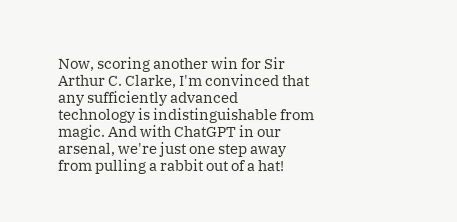Now, scoring another win for Sir Arthur C. Clarke, I'm convinced that any sufficiently advanced technology is indistinguishable from magic. And with ChatGPT in our arsenal, we're just one step away from pulling a rabbit out of a hat!